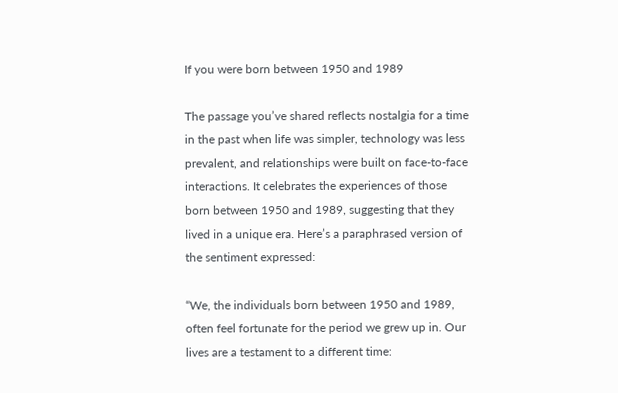If you were born between 1950 and 1989

The passage you’ve shared reflects nostalgia for a time in the past when life was simpler, technology was less prevalent, and relationships were built on face-to-face interactions. It celebrates the experiences of those born between 1950 and 1989, suggesting that they lived in a unique era. Here’s a paraphrased version of the sentiment expressed:

“We, the individuals born between 1950 and 1989, often feel fortunate for the period we grew up in. Our lives are a testament to a different time: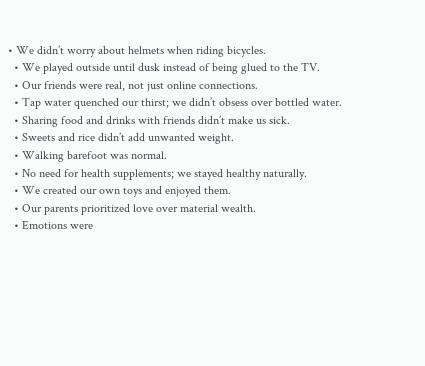• We didn’t worry about helmets when riding bicycles.
  • We played outside until dusk instead of being glued to the TV.
  • Our friends were real, not just online connections.
  • Tap water quenched our thirst; we didn’t obsess over bottled water.
  • Sharing food and drinks with friends didn’t make us sick.
  • Sweets and rice didn’t add unwanted weight.
  • Walking barefoot was normal.
  • No need for health supplements; we stayed healthy naturally.
  • We created our own toys and enjoyed them.
  • Our parents prioritized love over material wealth.
  • Emotions were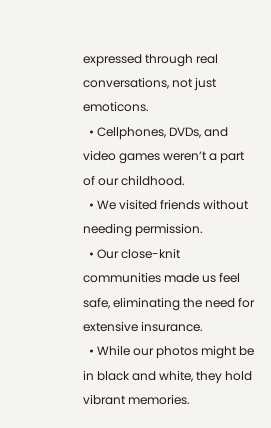expressed through real conversations, not just emoticons.
  • Cellphones, DVDs, and video games weren’t a part of our childhood.
  • We visited friends without needing permission.
  • Our close-knit communities made us feel safe, eliminating the need for extensive insurance.
  • While our photos might be in black and white, they hold vibrant memories.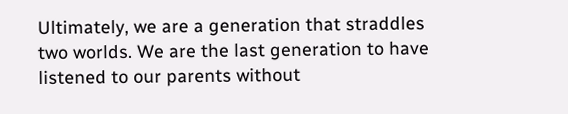Ultimately, we are a generation that straddles two worlds. We are the last generation to have listened to our parents without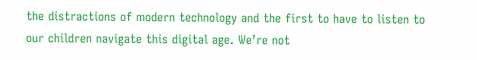the distractions of modern technology and the first to have to listen to our children navigate this digital age. We’re not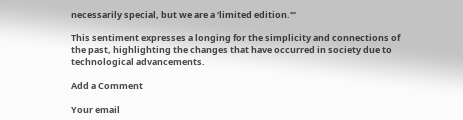necessarily special, but we are a ‘limited edition.'”

This sentiment expresses a longing for the simplicity and connections of the past, highlighting the changes that have occurred in society due to technological advancements.

Add a Comment

Your email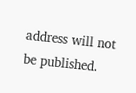address will not be published.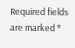Required fields are marked *